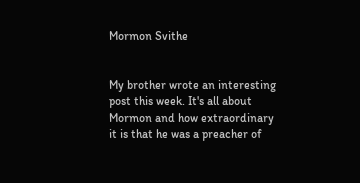Mormon Svithe


My brother wrote an interesting post this week. It's all about Mormon and how extraordinary it is that he was a preacher of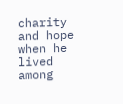charity and hope when he lived among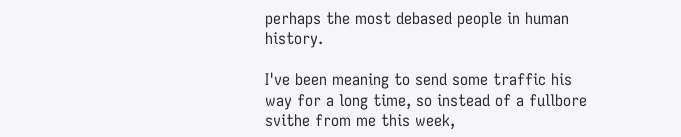perhaps the most debased people in human history.

I've been meaning to send some traffic his way for a long time, so instead of a fullbore svithe from me this week,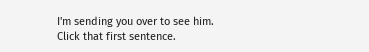I'm sending you over to see him. Click that first sentence.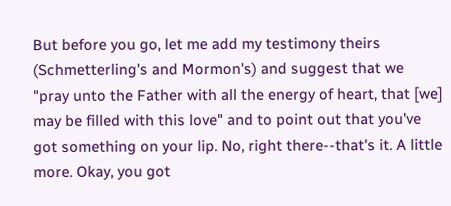But before you go, let me add my testimony theirs (Schmetterling's and Mormon's) and suggest that we "pray unto the Father with all the energy of heart, that [we] may be filled with this love" and to point out that you've got something on your lip. No, right there--that's it. A little more. Okay, you got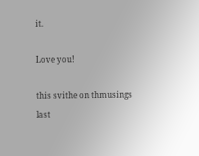it.

Love you!

this svithe on thmusings
last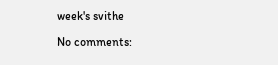week's svithe

No comments: